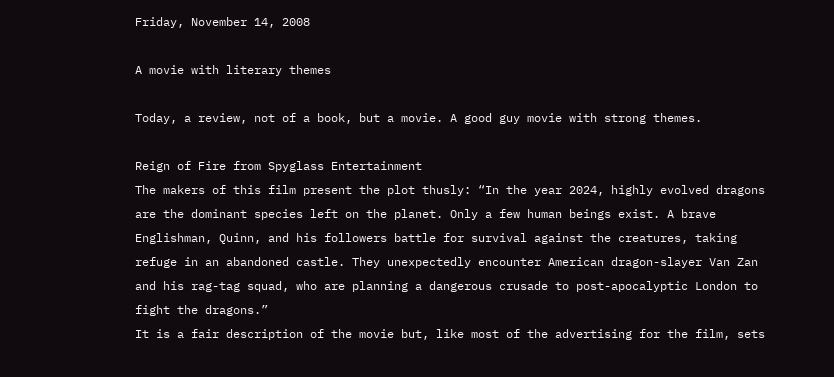Friday, November 14, 2008

A movie with literary themes

Today, a review, not of a book, but a movie. A good guy movie with strong themes.

Reign of Fire from Spyglass Entertainment
The makers of this film present the plot thusly: “In the year 2024, highly evolved dragons are the dominant species left on the planet. Only a few human beings exist. A brave Englishman, Quinn, and his followers battle for survival against the creatures, taking refuge in an abandoned castle. They unexpectedly encounter American dragon-slayer Van Zan and his rag-tag squad, who are planning a dangerous crusade to post-apocalyptic London to fight the dragons.”
It is a fair description of the movie but, like most of the advertising for the film, sets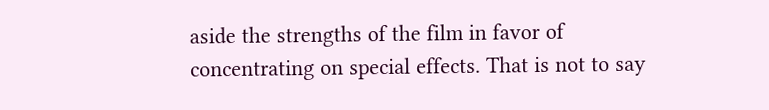aside the strengths of the film in favor of concentrating on special effects. That is not to say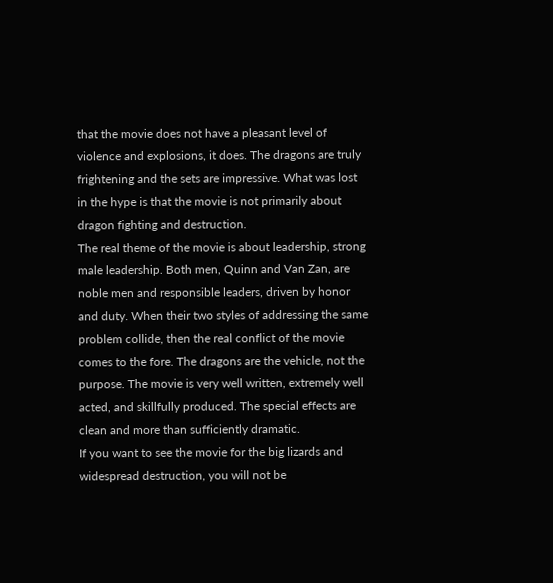that the movie does not have a pleasant level of violence and explosions, it does. The dragons are truly frightening and the sets are impressive. What was lost in the hype is that the movie is not primarily about dragon fighting and destruction.
The real theme of the movie is about leadership, strong male leadership. Both men, Quinn and Van Zan, are noble men and responsible leaders, driven by honor and duty. When their two styles of addressing the same problem collide, then the real conflict of the movie comes to the fore. The dragons are the vehicle, not the purpose. The movie is very well written, extremely well acted, and skillfully produced. The special effects are clean and more than sufficiently dramatic.
If you want to see the movie for the big lizards and widespread destruction, you will not be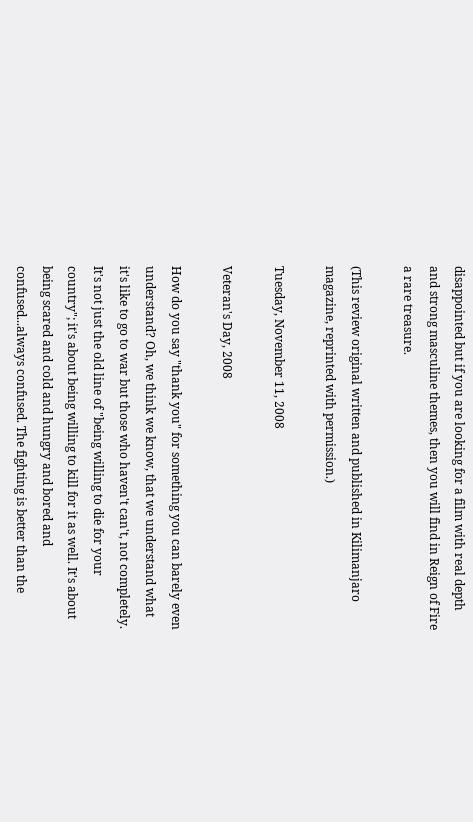disappointed but if you are looking for a film with real depth and strong masculine themes, then you will find in Reign of Fire a rare treasure.

(This review original written and published in Kilimanjaro magazine, reprinted with permission.)

Tuesday, November 11, 2008

Veteran's Day, 2008

How do you say "thank you" for something you can barely even understand? Oh, we think we know, that we understand what it's like to go to war but those who haven't can't, not completely. It's not just the old line of "being willing to die for your country"; it's about being willing to kill for it as well. It's about being scared and cold and hungry and bored and confused...always confused. The fighting is better than the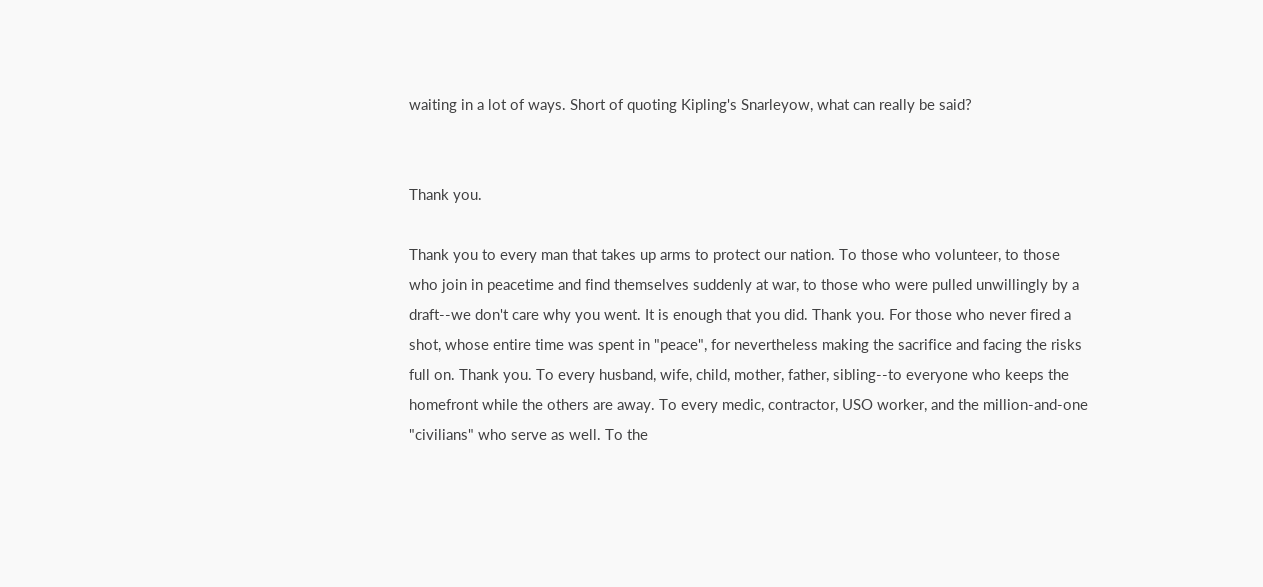waiting in a lot of ways. Short of quoting Kipling's Snarleyow, what can really be said?


Thank you.

Thank you to every man that takes up arms to protect our nation. To those who volunteer, to those who join in peacetime and find themselves suddenly at war, to those who were pulled unwillingly by a draft--we don't care why you went. It is enough that you did. Thank you. For those who never fired a shot, whose entire time was spent in "peace", for nevertheless making the sacrifice and facing the risks full on. Thank you. To every husband, wife, child, mother, father, sibling--to everyone who keeps the homefront while the others are away. To every medic, contractor, USO worker, and the million-and-one "civilians" who serve as well. To the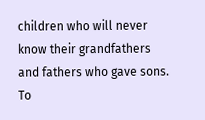children who will never know their grandfathers and fathers who gave sons. To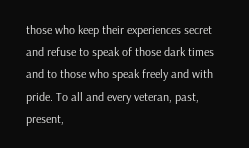those who keep their experiences secret and refuse to speak of those dark times and to those who speak freely and with pride. To all and every veteran, past, present,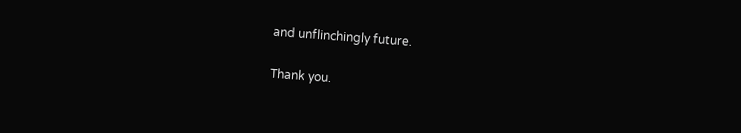and unflinchingly future.

Thank you.